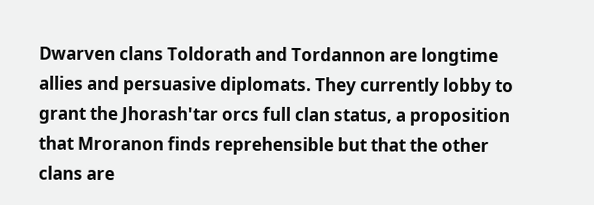Dwarven clans Toldorath and Tordannon are longtime allies and persuasive diplomats. They currently lobby to grant the Jhorash'tar orcs full clan status, a proposition that Mroranon finds reprehensible but that the other clans are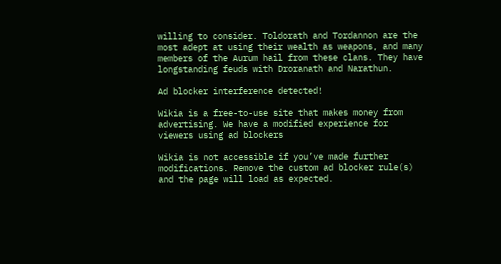willing to consider. Toldorath and Tordannon are the most adept at using their wealth as weapons, and many members of the Aurum hail from these clans. They have longstanding feuds with Droranath and Narathun.

Ad blocker interference detected!

Wikia is a free-to-use site that makes money from advertising. We have a modified experience for viewers using ad blockers

Wikia is not accessible if you’ve made further modifications. Remove the custom ad blocker rule(s) and the page will load as expected.